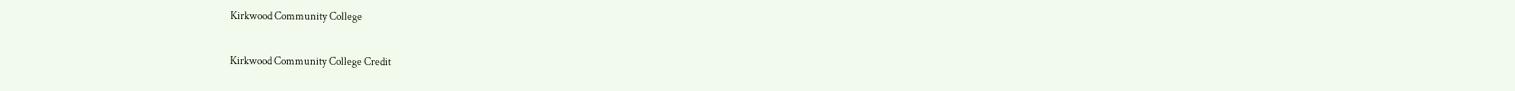Kirkwood Community College

Kirkwood Community College Credit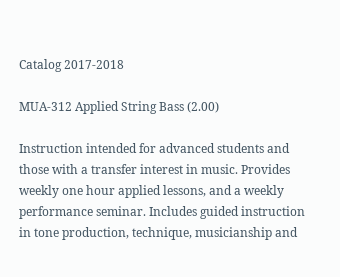Catalog 2017-2018

MUA-312 Applied String Bass (2.00)

Instruction intended for advanced students and those with a transfer interest in music. Provides weekly one hour applied lessons, and a weekly performance seminar. Includes guided instruction in tone production, technique, musicianship and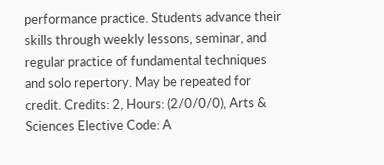performance practice. Students advance their skills through weekly lessons, seminar, and regular practice of fundamental techniques and solo repertory. May be repeated for credit. Credits: 2, Hours: (2/0/0/0), Arts & Sciences Elective Code: A